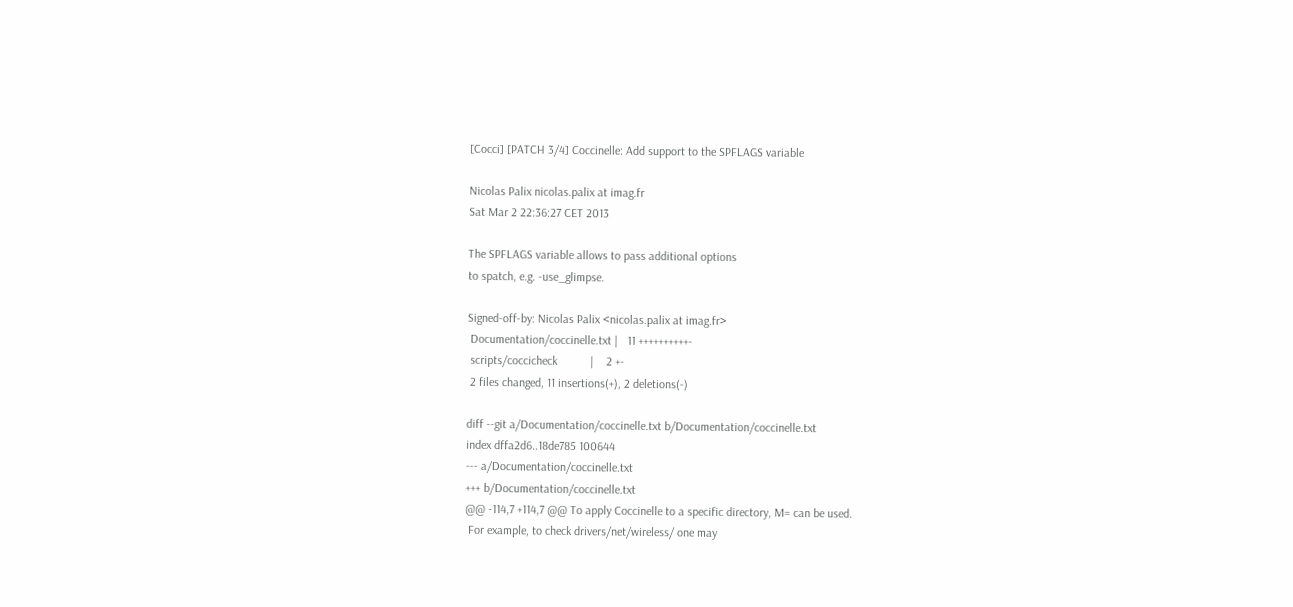[Cocci] [PATCH 3/4] Coccinelle: Add support to the SPFLAGS variable

Nicolas Palix nicolas.palix at imag.fr
Sat Mar 2 22:36:27 CET 2013

The SPFLAGS variable allows to pass additional options
to spatch, e.g. -use_glimpse.

Signed-off-by: Nicolas Palix <nicolas.palix at imag.fr>
 Documentation/coccinelle.txt |   11 ++++++++++-
 scripts/coccicheck           |    2 +-
 2 files changed, 11 insertions(+), 2 deletions(-)

diff --git a/Documentation/coccinelle.txt b/Documentation/coccinelle.txt
index dffa2d6..18de785 100644
--- a/Documentation/coccinelle.txt
+++ b/Documentation/coccinelle.txt
@@ -114,7 +114,7 @@ To apply Coccinelle to a specific directory, M= can be used.
 For example, to check drivers/net/wireless/ one may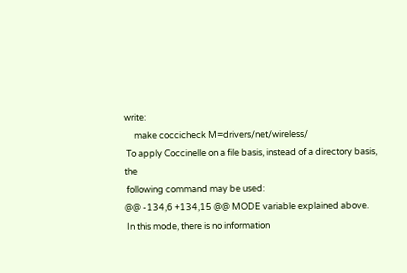write:
     make coccicheck M=drivers/net/wireless/
 To apply Coccinelle on a file basis, instead of a directory basis, the
 following command may be used:
@@ -134,6 +134,15 @@ MODE variable explained above.
 In this mode, there is no information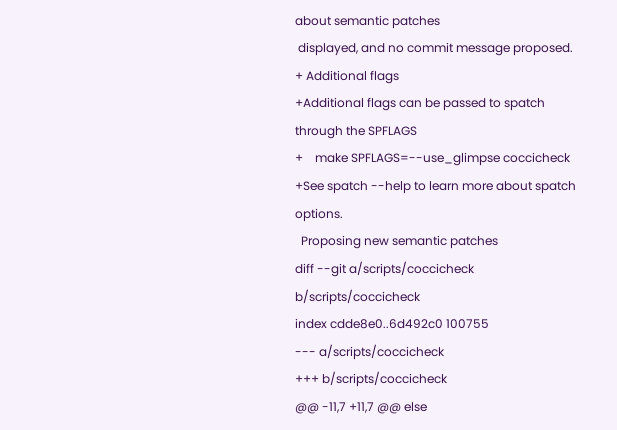about semantic patches
 displayed, and no commit message proposed.
+ Additional flags
+Additional flags can be passed to spatch through the SPFLAGS
+    make SPFLAGS=--use_glimpse coccicheck
+See spatch --help to learn more about spatch options.
  Proposing new semantic patches
diff --git a/scripts/coccicheck b/scripts/coccicheck
index cdde8e0..6d492c0 100755
--- a/scripts/coccicheck
+++ b/scripts/coccicheck
@@ -11,7 +11,7 @@ else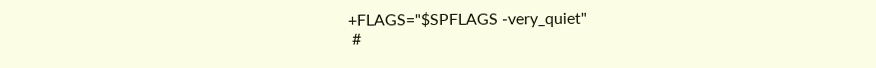+FLAGS="$SPFLAGS -very_quiet"
 #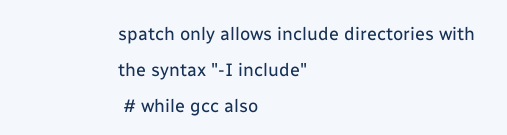spatch only allows include directories with the syntax "-I include"
 # while gcc also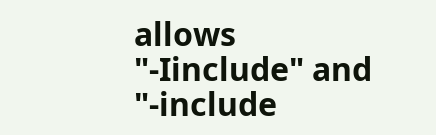allows "-Iinclude" and "-include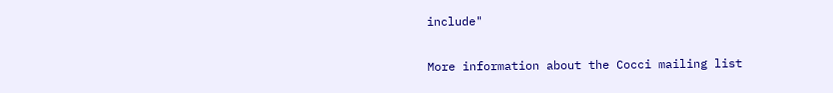include"

More information about the Cocci mailing list